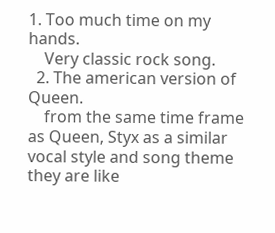1. Too much time on my hands.
    Very classic rock song.
  2. The american version of Queen.
    from the same time frame as Queen, Styx as a similar vocal style and song theme they are like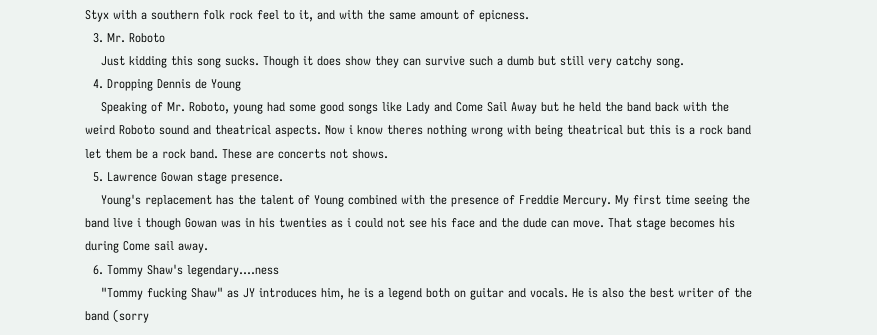Styx with a southern folk rock feel to it, and with the same amount of epicness.
  3. Mr. Roboto
    Just kidding this song sucks. Though it does show they can survive such a dumb but still very catchy song.
  4. Dropping Dennis de Young
    Speaking of Mr. Roboto, young had some good songs like Lady and Come Sail Away but he held the band back with the weird Roboto sound and theatrical aspects. Now i know theres nothing wrong with being theatrical but this is a rock band let them be a rock band. These are concerts not shows.
  5. Lawrence Gowan stage presence.
    Young's replacement has the talent of Young combined with the presence of Freddie Mercury. My first time seeing the band live i though Gowan was in his twenties as i could not see his face and the dude can move. That stage becomes his during Come sail away.
  6. Tommy Shaw's legendary....ness
    "Tommy fucking Shaw" as JY introduces him, he is a legend both on guitar and vocals. He is also the best writer of the band (sorry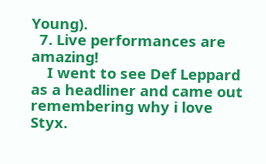Young).
  7. Live performances are amazing!
    I went to see Def Leppard as a headliner and came out remembering why i love Styx.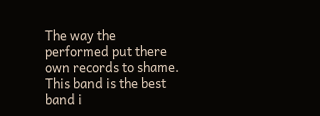The way the performed put there own records to shame. This band is the best band i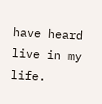have heard live in my life.